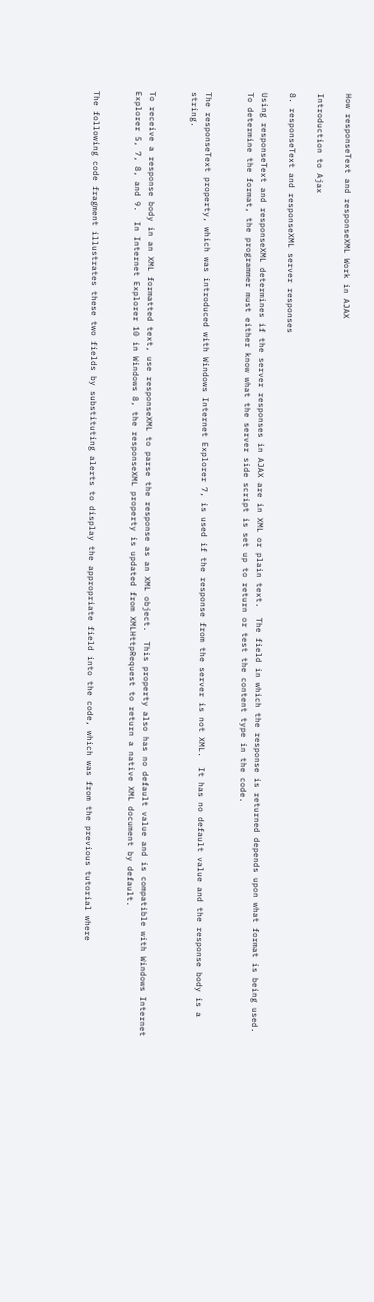How responseText and responseXML Work in AJAX

Introduction to Ajax

8. responseText and responseXML server responses

Using responseText and responseXML determines if the server responses in AJAX are in XML or plain text.  The field in which the response is returned depends upon what format is being used.  To determine the format, the programmer must either know what the server side script is set up to return or test the content type in the code.


The responseText property, which was introduced with Windows Internet Explorer 7, is used if the response from the server is not XML.  It has no default value and the response body is a string.


To receive a response body in an XML formatted text, use responseXML to parse the response as an XML object.  This property also has no default value and is compatible with Windows Internet Explorer 5, 7, 8, and 9.  In Internet Explorer 10 in Windows 8, the responseXML property is updated from XMLHttpRequest to return a native XML document by default.


The following code fragment illustrates these two fields by substituting alerts to display the appropriate field into the code, which was from the previous tutorial where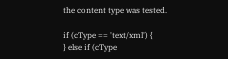the content type was tested.

if (cType == 'text/xml') {
} else if (cType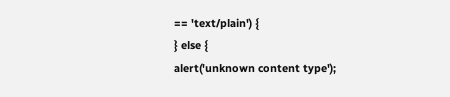== 'text/plain') {
} else {
alert('unknown content type');